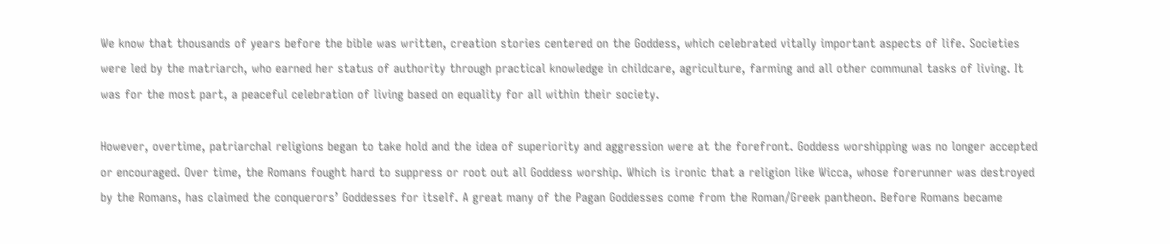We know that thousands of years before the bible was written, creation stories centered on the Goddess, which celebrated vitally important aspects of life. Societies were led by the matriarch, who earned her status of authority through practical knowledge in childcare, agriculture, farming and all other communal tasks of living. It was for the most part, a peaceful celebration of living based on equality for all within their society.

However, overtime, patriarchal religions began to take hold and the idea of superiority and aggression were at the forefront. Goddess worshipping was no longer accepted or encouraged. Over time, the Romans fought hard to suppress or root out all Goddess worship. Which is ironic that a religion like Wicca, whose forerunner was destroyed by the Romans, has claimed the conquerors’ Goddesses for itself. A great many of the Pagan Goddesses come from the Roman/Greek pantheon. Before Romans became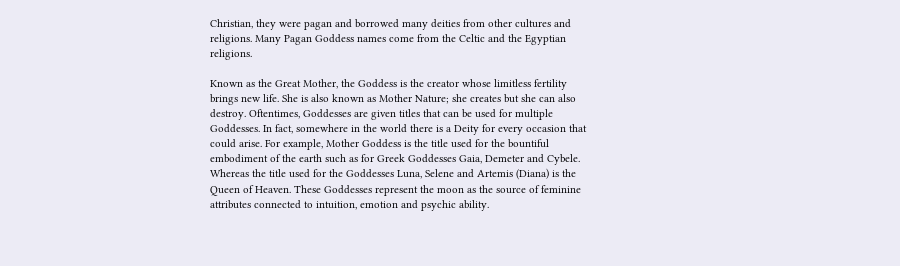Christian, they were pagan and borrowed many deities from other cultures and religions. Many Pagan Goddess names come from the Celtic and the Egyptian religions.

Known as the Great Mother, the Goddess is the creator whose limitless fertility brings new life. She is also known as Mother Nature; she creates but she can also destroy. Oftentimes, Goddesses are given titles that can be used for multiple Goddesses. In fact, somewhere in the world there is a Deity for every occasion that could arise. For example, Mother Goddess is the title used for the bountiful embodiment of the earth such as for Greek Goddesses Gaia, Demeter and Cybele. Whereas the title used for the Goddesses Luna, Selene and Artemis (Diana) is the Queen of Heaven. These Goddesses represent the moon as the source of feminine attributes connected to intuition, emotion and psychic ability.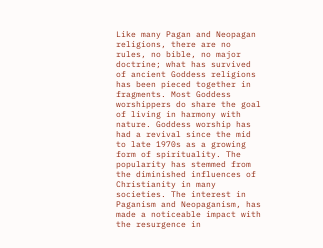Like many Pagan and Neopagan religions, there are no rules, no bible, no major doctrine; what has survived of ancient Goddess religions has been pieced together in fragments. Most Goddess worshippers do share the goal of living in harmony with nature. Goddess worship has had a revival since the mid to late 1970s as a growing form of spirituality. The popularity has stemmed from the diminished influences of Christianity in many societies. The interest in Paganism and Neopaganism, has made a noticeable impact with the resurgence in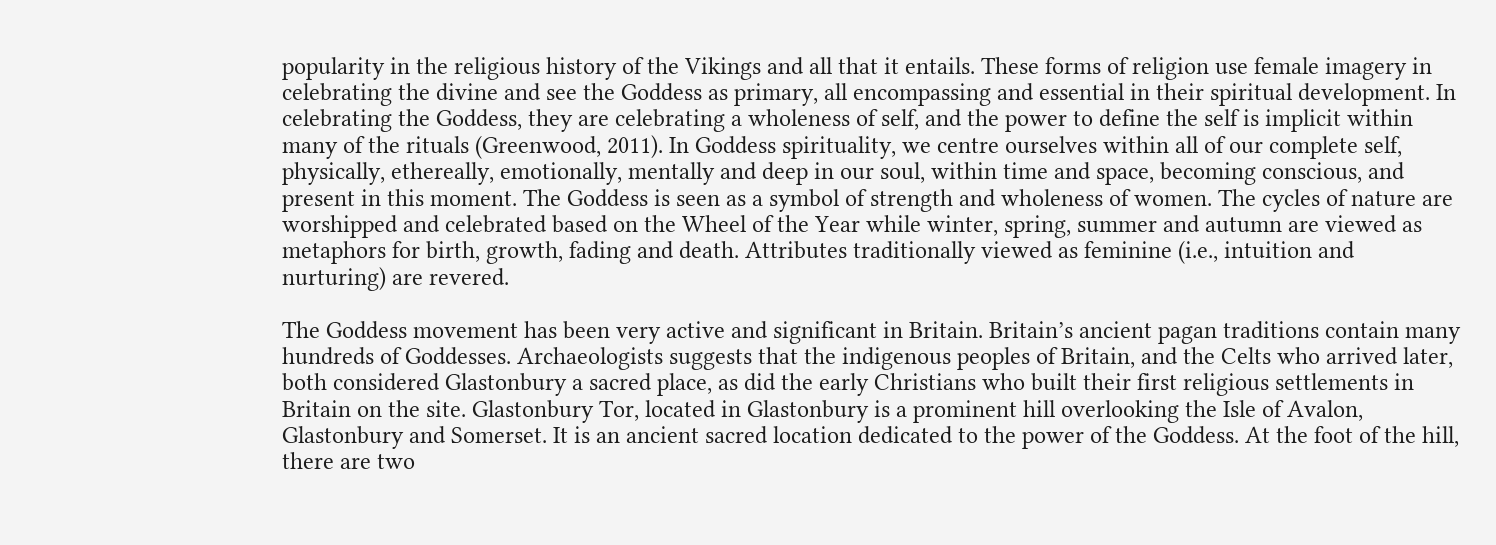popularity in the religious history of the Vikings and all that it entails. These forms of religion use female imagery in celebrating the divine and see the Goddess as primary, all encompassing and essential in their spiritual development. In celebrating the Goddess, they are celebrating a wholeness of self, and the power to define the self is implicit within many of the rituals (Greenwood, 2011). In Goddess spirituality, we centre ourselves within all of our complete self, physically, ethereally, emotionally, mentally and deep in our soul, within time and space, becoming conscious, and present in this moment. The Goddess is seen as a symbol of strength and wholeness of women. The cycles of nature are worshipped and celebrated based on the Wheel of the Year while winter, spring, summer and autumn are viewed as metaphors for birth, growth, fading and death. Attributes traditionally viewed as feminine (i.e., intuition and nurturing) are revered.

The Goddess movement has been very active and significant in Britain. Britain’s ancient pagan traditions contain many hundreds of Goddesses. Archaeologists suggests that the indigenous peoples of Britain, and the Celts who arrived later, both considered Glastonbury a sacred place, as did the early Christians who built their first religious settlements in Britain on the site. Glastonbury Tor, located in Glastonbury is a prominent hill overlooking the Isle of Avalon, Glastonbury and Somerset. It is an ancient sacred location dedicated to the power of the Goddess. At the foot of the hill, there are two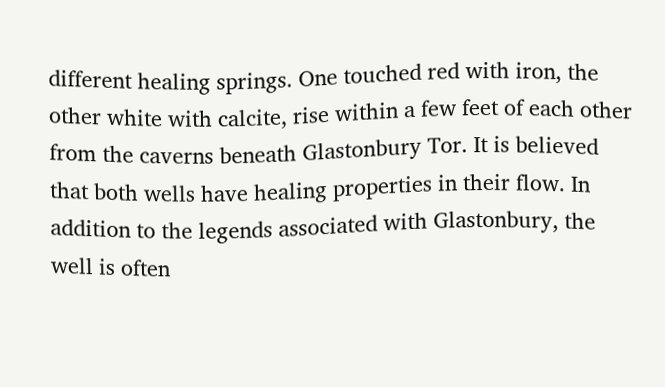different healing springs. One touched red with iron, the other white with calcite, rise within a few feet of each other from the caverns beneath Glastonbury Tor. It is believed that both wells have healing properties in their flow. In addition to the legends associated with Glastonbury, the well is often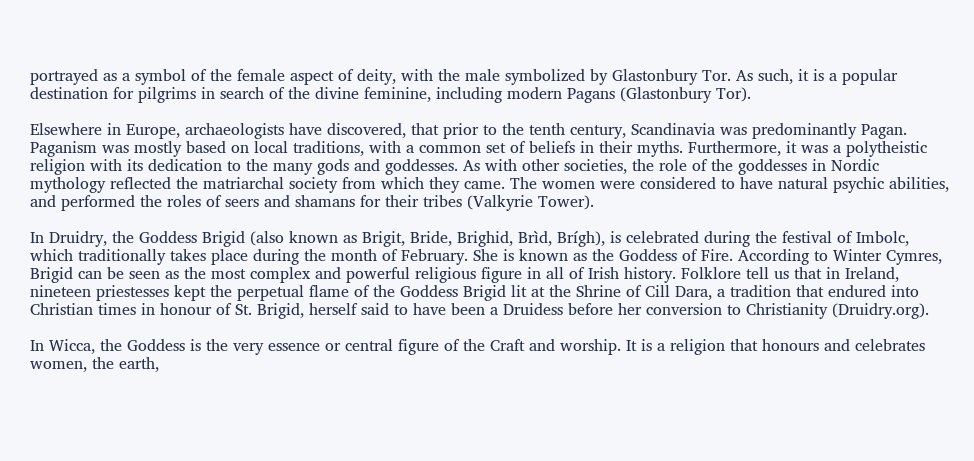portrayed as a symbol of the female aspect of deity, with the male symbolized by Glastonbury Tor. As such, it is a popular destination for pilgrims in search of the divine feminine, including modern Pagans (Glastonbury Tor).

Elsewhere in Europe, archaeologists have discovered, that prior to the tenth century, Scandinavia was predominantly Pagan. Paganism was mostly based on local traditions, with a common set of beliefs in their myths. Furthermore, it was a polytheistic religion with its dedication to the many gods and goddesses. As with other societies, the role of the goddesses in Nordic mythology reflected the matriarchal society from which they came. The women were considered to have natural psychic abilities, and performed the roles of seers and shamans for their tribes (Valkyrie Tower).

In Druidry, the Goddess Brigid (also known as Brigit, Bride, Brighid, Brìd, Brígh), is celebrated during the festival of Imbolc, which traditionally takes place during the month of February. She is known as the Goddess of Fire. According to Winter Cymres, Brigid can be seen as the most complex and powerful religious figure in all of Irish history. Folklore tell us that in Ireland, nineteen priestesses kept the perpetual flame of the Goddess Brigid lit at the Shrine of Cill Dara, a tradition that endured into Christian times in honour of St. Brigid, herself said to have been a Druidess before her conversion to Christianity (Druidry.org).

In Wicca, the Goddess is the very essence or central figure of the Craft and worship. It is a religion that honours and celebrates women, the earth,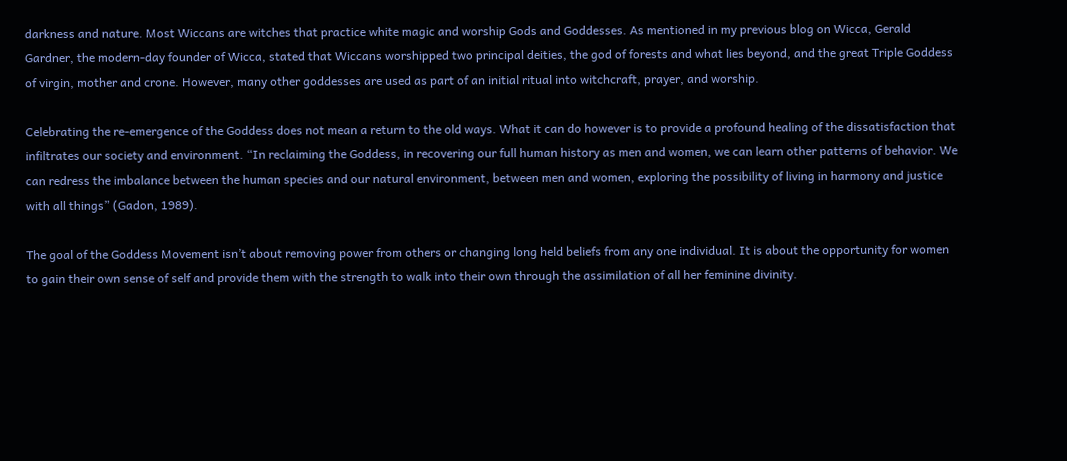darkness and nature. Most Wiccans are witches that practice white magic and worship Gods and Goddesses. As mentioned in my previous blog on Wicca, Gerald Gardner, the modern-day founder of Wicca, stated that Wiccans worshipped two principal deities, the god of forests and what lies beyond, and the great Triple Goddess of virgin, mother and crone. However, many other goddesses are used as part of an initial ritual into witchcraft, prayer, and worship.

Celebrating the re-emergence of the Goddess does not mean a return to the old ways. What it can do however is to provide a profound healing of the dissatisfaction that infiltrates our society and environment. “In reclaiming the Goddess, in recovering our full human history as men and women, we can learn other patterns of behavior. We can redress the imbalance between the human species and our natural environment, between men and women, exploring the possibility of living in harmony and justice with all things” (Gadon, 1989).

The goal of the Goddess Movement isn’t about removing power from others or changing long held beliefs from any one individual. It is about the opportunity for women to gain their own sense of self and provide them with the strength to walk into their own through the assimilation of all her feminine divinity.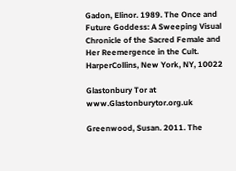Gadon, Elinor. 1989. The Once and Future Goddess: A Sweeping Visual Chronicle of the Sacred Female and Her Reemergence in the Cult. HarperCollins, New York, NY, 10022

Glastonbury Tor at www.Glastonburytor.org.uk

Greenwood, Susan. 2011. The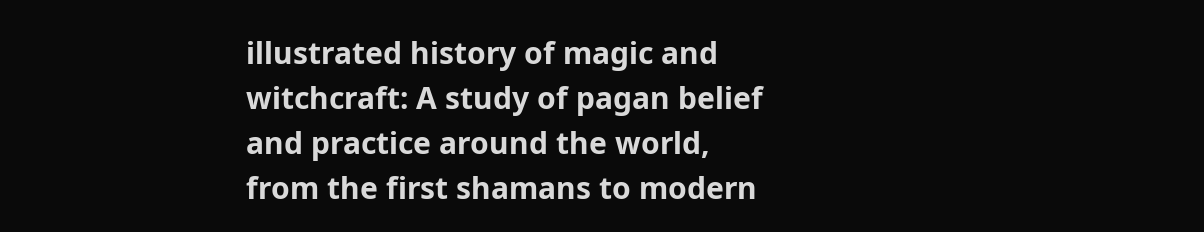illustrated history of magic and witchcraft: A study of pagan belief and practice around the world, from the first shamans to modern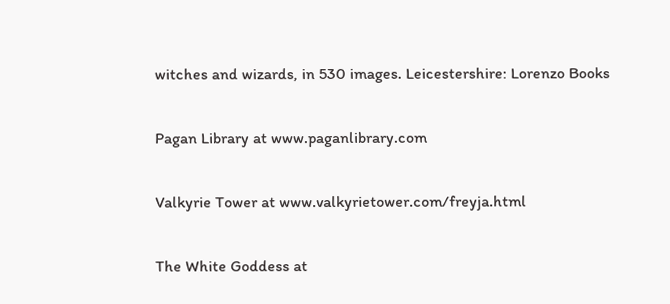witches and wizards, in 530 images. Leicestershire: Lorenzo Books

Pagan Library at www.paganlibrary.com

Valkyrie Tower at www.valkyrietower.com/freyja.html

The White Goddess at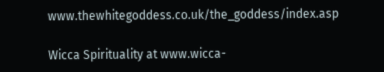www.thewhitegoddess.co.uk/the_goddess/index.asp

Wicca Spirituality at www.wicca-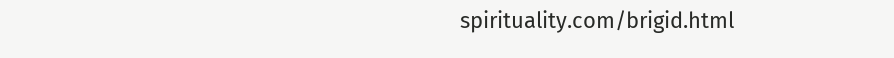spirituality.com/brigid.html